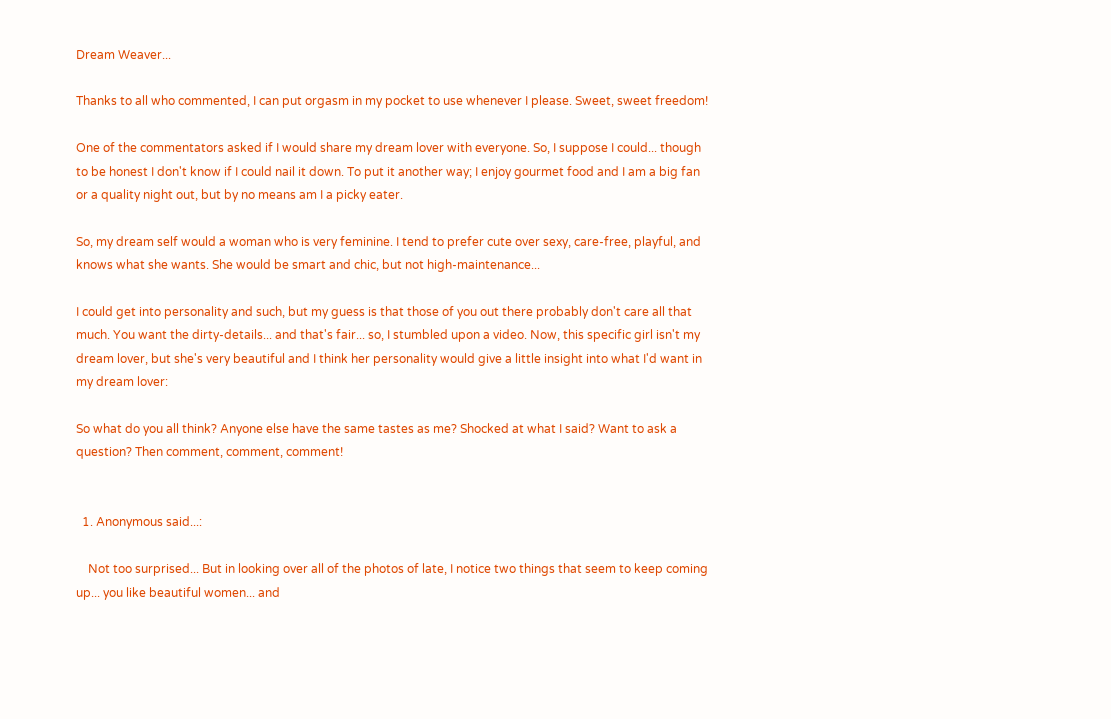Dream Weaver...

Thanks to all who commented, I can put orgasm in my pocket to use whenever I please. Sweet, sweet freedom!

One of the commentators asked if I would share my dream lover with everyone. So, I suppose I could... though to be honest I don't know if I could nail it down. To put it another way; I enjoy gourmet food and I am a big fan or a quality night out, but by no means am I a picky eater.

So, my dream self would a woman who is very feminine. I tend to prefer cute over sexy, care-free, playful, and knows what she wants. She would be smart and chic, but not high-maintenance...

I could get into personality and such, but my guess is that those of you out there probably don't care all that much. You want the dirty-details... and that's fair... so, I stumbled upon a video. Now, this specific girl isn't my dream lover, but she's very beautiful and I think her personality would give a little insight into what I'd want in my dream lover:

So what do you all think? Anyone else have the same tastes as me? Shocked at what I said? Want to ask a question? Then comment, comment, comment!


  1. Anonymous said...:

    Not too surprised... But in looking over all of the photos of late, I notice two things that seem to keep coming up... you like beautiful women... and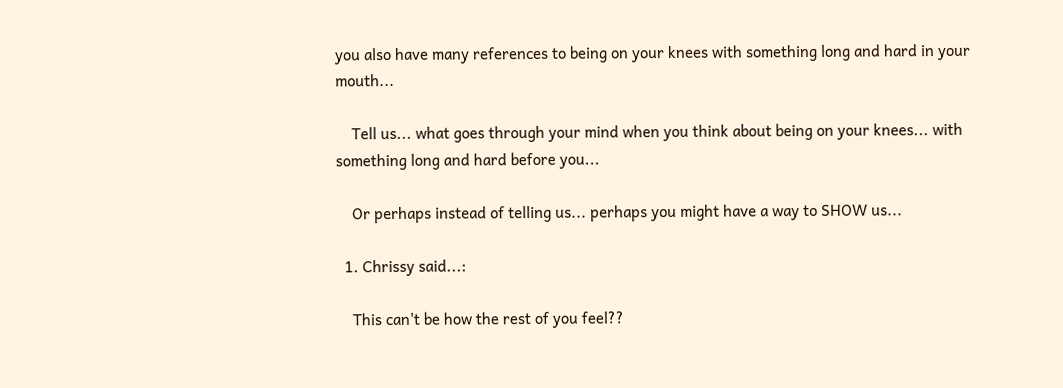you also have many references to being on your knees with something long and hard in your mouth...

    Tell us... what goes through your mind when you think about being on your knees... with something long and hard before you...

    Or perhaps instead of telling us... perhaps you might have a way to SHOW us...

  1. Chrissy said...:

    This can't be how the rest of you feel??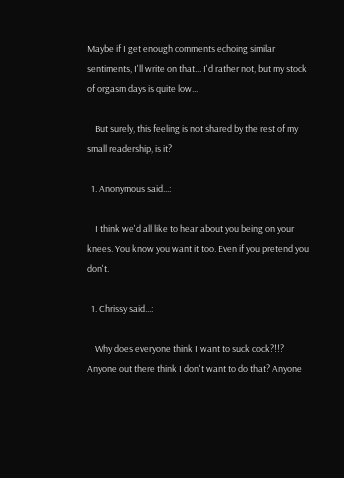Maybe if I get enough comments echoing similar sentiments, I'll write on that... I'd rather not, but my stock of orgasm days is quite low...

    But surely, this feeling is not shared by the rest of my small readership, is it?

  1. Anonymous said...:

    I think we'd all like to hear about you being on your knees. You know you want it too. Even if you pretend you don't.

  1. Chrissy said...:

    Why does everyone think I want to suck cock?!!? Anyone out there think I don't want to do that? Anyone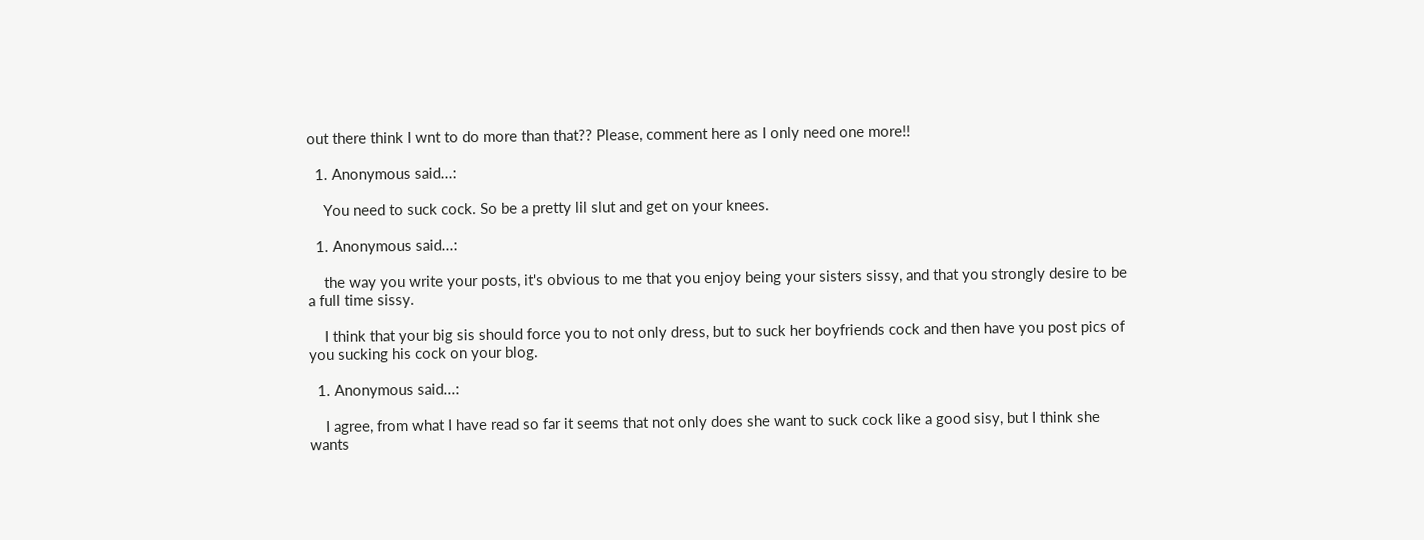out there think I wnt to do more than that?? Please, comment here as I only need one more!!

  1. Anonymous said...:

    You need to suck cock. So be a pretty lil slut and get on your knees.

  1. Anonymous said...:

    the way you write your posts, it's obvious to me that you enjoy being your sisters sissy, and that you strongly desire to be a full time sissy.

    I think that your big sis should force you to not only dress, but to suck her boyfriends cock and then have you post pics of you sucking his cock on your blog.

  1. Anonymous said...:

    I agree, from what I have read so far it seems that not only does she want to suck cock like a good sisy, but I think she wants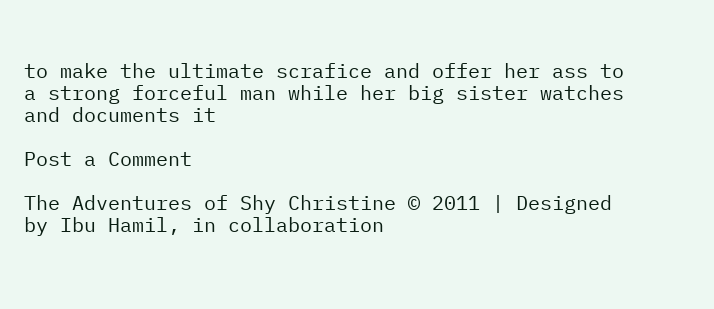to make the ultimate scrafice and offer her ass to a strong forceful man while her big sister watches and documents it

Post a Comment

The Adventures of Shy Christine © 2011 | Designed by Ibu Hamil, in collaboration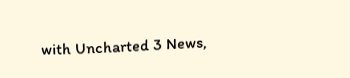with Uncharted 3 News,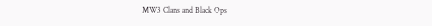MW3 Clans and Black Ops